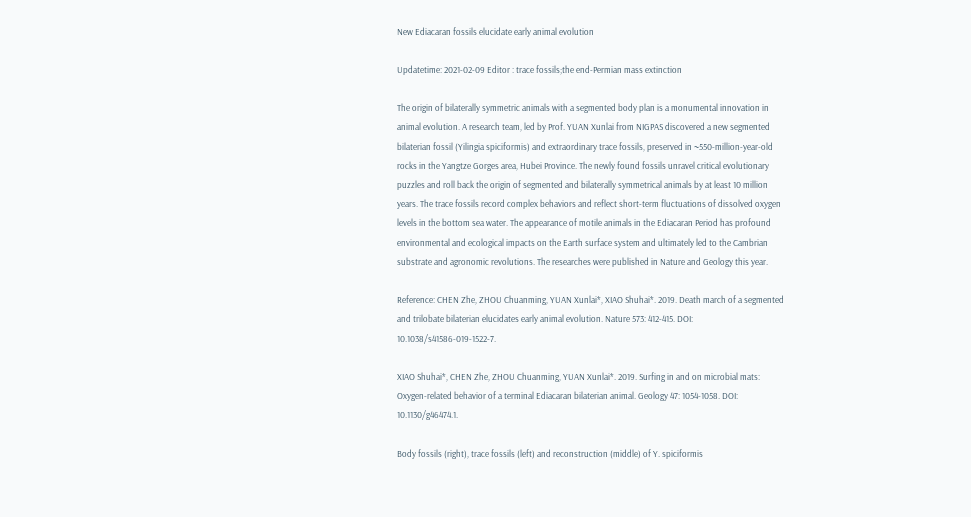New Ediacaran fossils elucidate early animal evolution

Updatetime: 2021-02-09 Editor : trace fossils;the end-Permian mass extinction

The origin of bilaterally symmetric animals with a segmented body plan is a monumental innovation in animal evolution. A research team, led by Prof. YUAN Xunlai from NIGPAS discovered a new segmented bilaterian fossil (Yilingia spiciformis) and extraordinary trace fossils, preserved in ~550-million-year-old rocks in the Yangtze Gorges area, Hubei Province. The newly found fossils unravel critical evolutionary puzzles and roll back the origin of segmented and bilaterally symmetrical animals by at least 10 million years. The trace fossils record complex behaviors and reflect short-term fluctuations of dissolved oxygen levels in the bottom sea water. The appearance of motile animals in the Ediacaran Period has profound environmental and ecological impacts on the Earth surface system and ultimately led to the Cambrian substrate and agronomic revolutions. The researches were published in Nature and Geology this year.

Reference: CHEN Zhe, ZHOU Chuanming, YUAN Xunlai*, XIAO Shuhai*. 2019. Death march of a segmented and trilobate bilaterian elucidates early animal evolution. Nature 573: 412-415. DOI: 10.1038/s41586-019-1522-7.

XIAO Shuhai*, CHEN Zhe, ZHOU Chuanming, YUAN Xunlai*. 2019. Surfing in and on microbial mats: Oxygen-related behavior of a terminal Ediacaran bilaterian animal. Geology 47: 1054-1058. DOI: 10.1130/g46474.1.

Body fossils (right), trace fossils (left) and reconstruction (middle) of Y. spiciformis